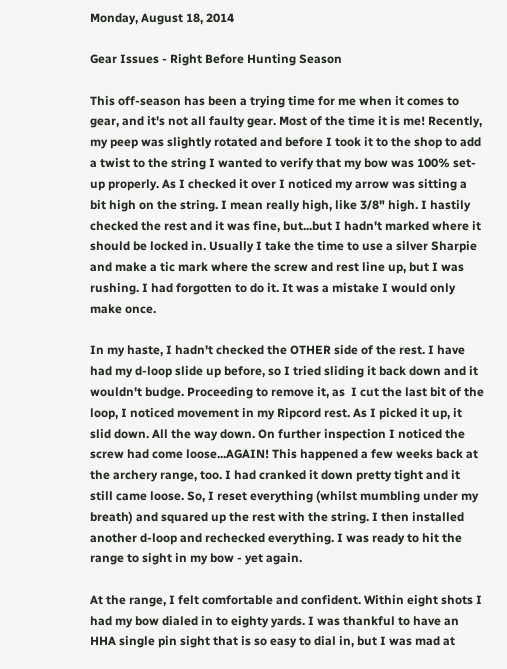Monday, August 18, 2014

Gear Issues - Right Before Hunting Season

This off-season has been a trying time for me when it comes to gear, and it's not all faulty gear. Most of the time it is me! Recently, my peep was slightly rotated and before I took it to the shop to add a twist to the string I wanted to verify that my bow was 100% set-up properly. As I checked it over I noticed my arrow was sitting a bit high on the string. I mean really high, like 3/8" high. I hastily checked the rest and it was fine, but...but I hadn't marked where it should be locked in. Usually I take the time to use a silver Sharpie and make a tic mark where the screw and rest line up, but I was rushing. I had forgotten to do it. It was a mistake I would only make once.

In my haste, I hadn't checked the OTHER side of the rest. I have had my d-loop slide up before, so I tried sliding it back down and it wouldn't budge. Proceeding to remove it, as  I cut the last bit of the loop, I noticed movement in my Ripcord rest. As I picked it up, it slid down. All the way down. On further inspection I noticed the screw had come loose...AGAIN! This happened a few weeks back at the archery range, too. I had cranked it down pretty tight and it still came loose. So, I reset everything (whilst mumbling under my breath) and squared up the rest with the string. I then installed another d-loop and rechecked everything. I was ready to hit the range to sight in my bow - yet again.

At the range, I felt comfortable and confident. Within eight shots I had my bow dialed in to eighty yards. I was thankful to have an HHA single pin sight that is so easy to dial in, but I was mad at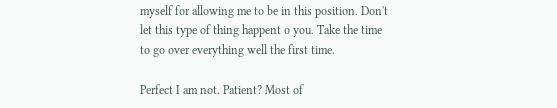myself for allowing me to be in this position. Don't let this type of thing happent o you. Take the time to go over everything well the first time.

Perfect I am not. Patient? Most of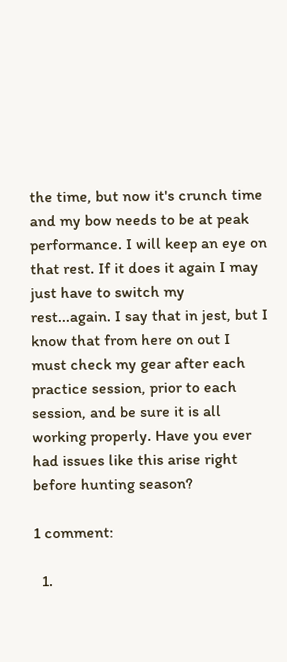the time, but now it's crunch time and my bow needs to be at peak performance. I will keep an eye on that rest. If it does it again I may just have to switch my rest...again. I say that in jest, but I know that from here on out I must check my gear after each practice session, prior to each session, and be sure it is all working properly. Have you ever had issues like this arise right before hunting season?

1 comment:

  1.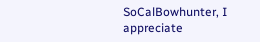SoCalBowhunter, I appreciate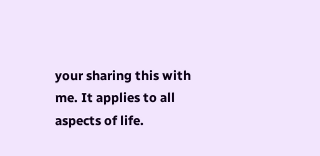your sharing this with me. It applies to all aspects of life.